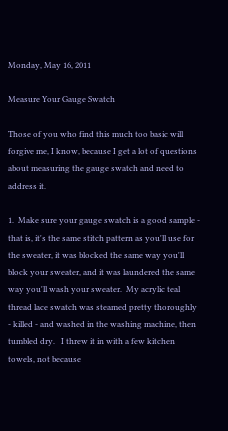Monday, May 16, 2011

Measure Your Gauge Swatch

Those of you who find this much too basic will forgive me, I know, because I get a lot of questions about measuring the gauge swatch and need to address it.

1.  Make sure your gauge swatch is a good sample - that is, it's the same stitch pattern as you'll use for the sweater, it was blocked the same way you'll block your sweater, and it was laundered the same way you'll wash your sweater.  My acrylic teal thread lace swatch was steamed pretty thoroughly - killed - and washed in the washing machine, then tumbled dry.   I threw it in with a few kitchen towels, not because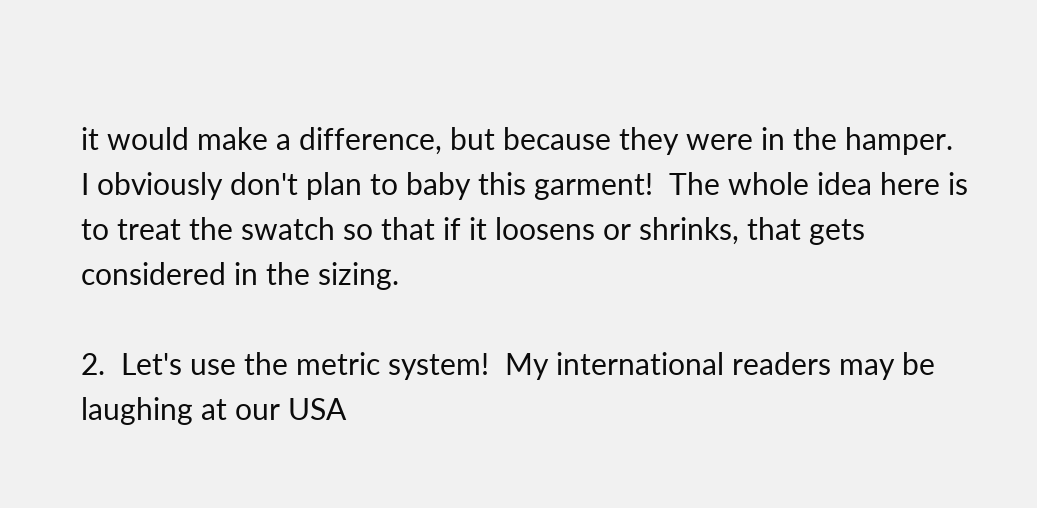it would make a difference, but because they were in the hamper.  I obviously don't plan to baby this garment!  The whole idea here is to treat the swatch so that if it loosens or shrinks, that gets considered in the sizing.

2.  Let's use the metric system!  My international readers may be laughing at our USA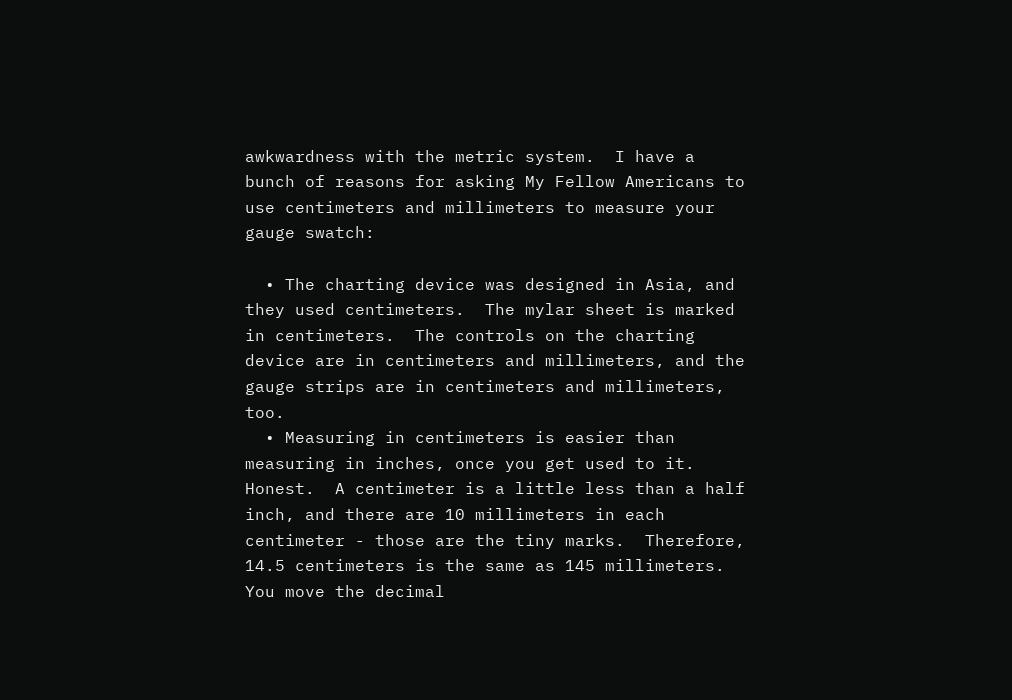awkwardness with the metric system.  I have a bunch of reasons for asking My Fellow Americans to use centimeters and millimeters to measure your gauge swatch:

  • The charting device was designed in Asia, and they used centimeters.  The mylar sheet is marked in centimeters.  The controls on the charting device are in centimeters and millimeters, and the gauge strips are in centimeters and millimeters, too.
  • Measuring in centimeters is easier than measuring in inches, once you get used to it.  Honest.  A centimeter is a little less than a half inch, and there are 10 millimeters in each centimeter - those are the tiny marks.  Therefore, 14.5 centimeters is the same as 145 millimeters.  You move the decimal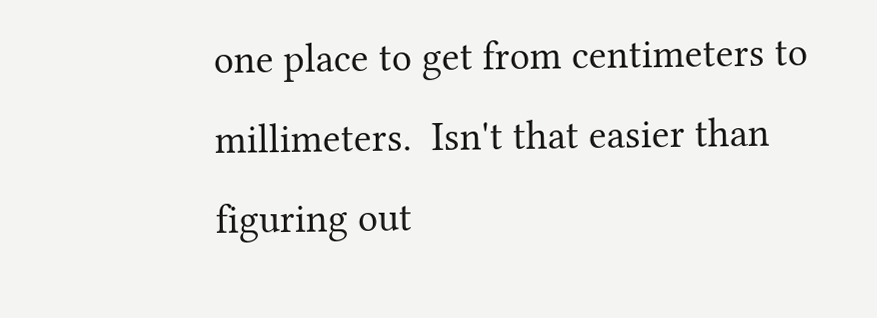one place to get from centimeters to millimeters.  Isn't that easier than figuring out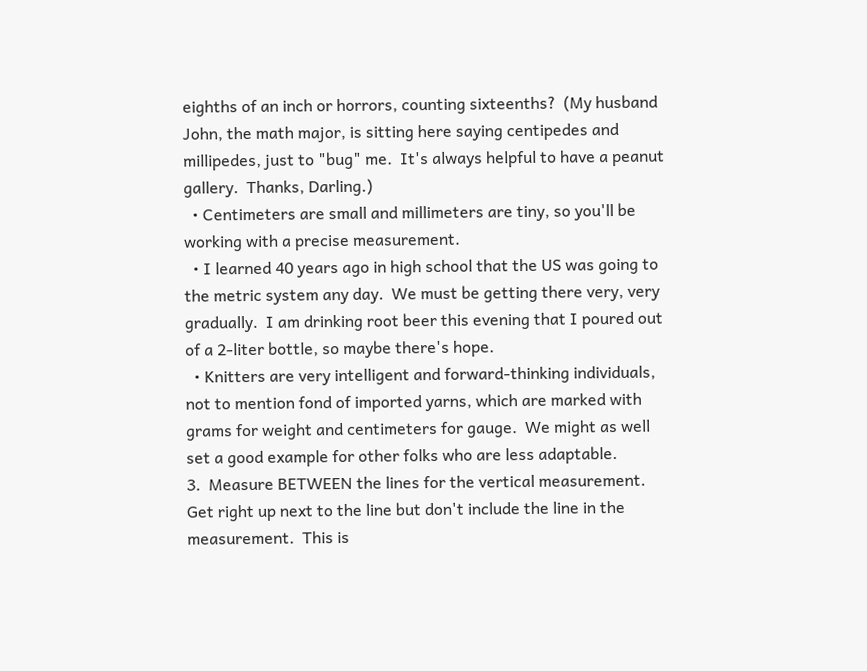eighths of an inch or horrors, counting sixteenths?  (My husband John, the math major, is sitting here saying centipedes and millipedes, just to "bug" me.  It's always helpful to have a peanut gallery.  Thanks, Darling.)
  • Centimeters are small and millimeters are tiny, so you'll be working with a precise measurement.
  • I learned 40 years ago in high school that the US was going to the metric system any day.  We must be getting there very, very gradually.  I am drinking root beer this evening that I poured out of a 2-liter bottle, so maybe there's hope.
  • Knitters are very intelligent and forward-thinking individuals, not to mention fond of imported yarns, which are marked with grams for weight and centimeters for gauge.  We might as well set a good example for other folks who are less adaptable.
3.  Measure BETWEEN the lines for the vertical measurement.  Get right up next to the line but don't include the line in the measurement.  This is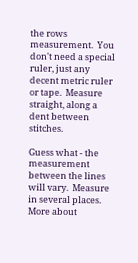the rows measurement.  You don't need a special ruler, just any decent metric ruler or tape.  Measure straight, along a dent between stitches.

Guess what - the measurement between the lines will vary.  Measure in several places.  More about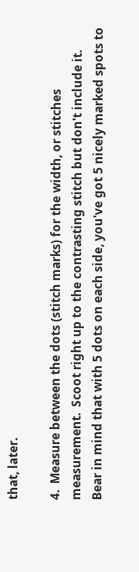that, later.

4.  Measure between the dots (stitch marks) for the width, or stitches measurement.  Scoot right up to the contrasting stitch but don't include it.  Bear in mind that with 5 dots on each side, you've got 5 nicely marked spots to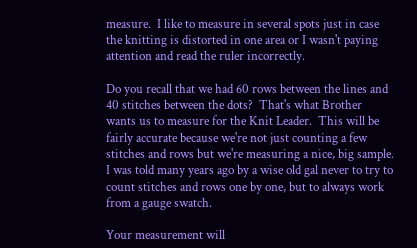measure.  I like to measure in several spots just in case the knitting is distorted in one area or I wasn't paying attention and read the ruler incorrectly.

Do you recall that we had 60 rows between the lines and 40 stitches between the dots?  That's what Brother wants us to measure for the Knit Leader.  This will be fairly accurate because we're not just counting a few stitches and rows but we're measuring a nice, big sample.  I was told many years ago by a wise old gal never to try to count stitches and rows one by one, but to always work from a gauge swatch.

Your measurement will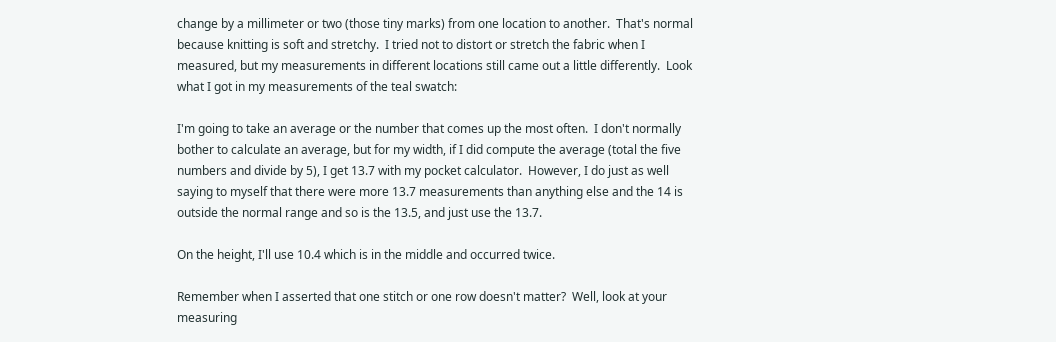change by a millimeter or two (those tiny marks) from one location to another.  That's normal because knitting is soft and stretchy.  I tried not to distort or stretch the fabric when I measured, but my measurements in different locations still came out a little differently.  Look what I got in my measurements of the teal swatch:

I'm going to take an average or the number that comes up the most often.  I don't normally bother to calculate an average, but for my width, if I did compute the average (total the five numbers and divide by 5), I get 13.7 with my pocket calculator.  However, I do just as well saying to myself that there were more 13.7 measurements than anything else and the 14 is outside the normal range and so is the 13.5, and just use the 13.7.

On the height, I'll use 10.4 which is in the middle and occurred twice.

Remember when I asserted that one stitch or one row doesn't matter?  Well, look at your measuring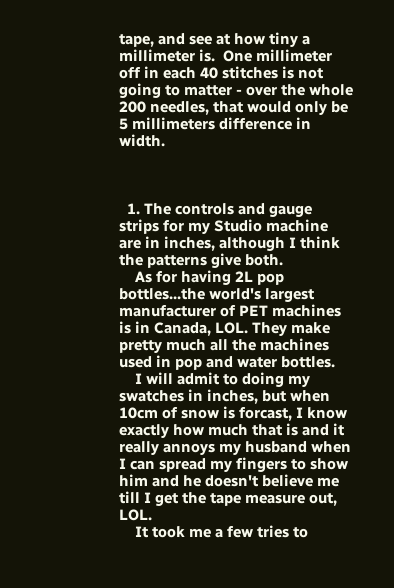tape, and see at how tiny a millimeter is.  One millimeter off in each 40 stitches is not going to matter - over the whole 200 needles, that would only be 5 millimeters difference in width.



  1. The controls and gauge strips for my Studio machine are in inches, although I think the patterns give both.
    As for having 2L pop bottles...the world's largest manufacturer of PET machines is in Canada, LOL. They make pretty much all the machines used in pop and water bottles.
    I will admit to doing my swatches in inches, but when 10cm of snow is forcast, I know exactly how much that is and it really annoys my husband when I can spread my fingers to show him and he doesn't believe me till I get the tape measure out, LOL.
    It took me a few tries to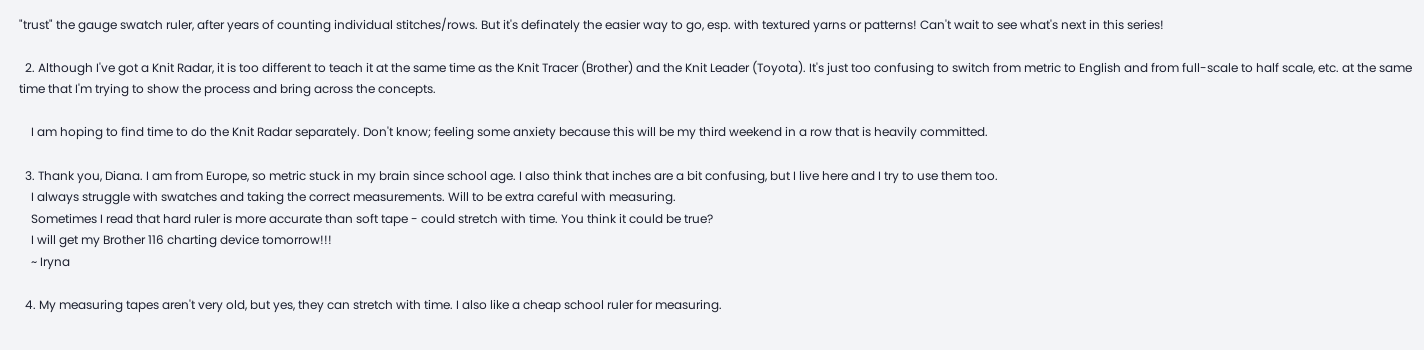"trust" the gauge swatch ruler, after years of counting individual stitches/rows. But it's definately the easier way to go, esp. with textured yarns or patterns! Can't wait to see what's next in this series!

  2. Although I've got a Knit Radar, it is too different to teach it at the same time as the Knit Tracer (Brother) and the Knit Leader (Toyota). It's just too confusing to switch from metric to English and from full-scale to half scale, etc. at the same time that I'm trying to show the process and bring across the concepts.

    I am hoping to find time to do the Knit Radar separately. Don't know; feeling some anxiety because this will be my third weekend in a row that is heavily committed.

  3. Thank you, Diana. I am from Europe, so metric stuck in my brain since school age. I also think that inches are a bit confusing, but I live here and I try to use them too.
    I always struggle with swatches and taking the correct measurements. Will to be extra careful with measuring.
    Sometimes I read that hard ruler is more accurate than soft tape - could stretch with time. You think it could be true?
    I will get my Brother 116 charting device tomorrow!!!
    ~ Iryna

  4. My measuring tapes aren't very old, but yes, they can stretch with time. I also like a cheap school ruler for measuring.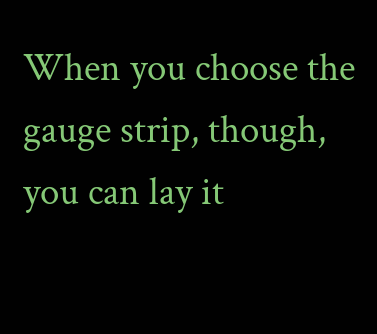When you choose the gauge strip, though, you can lay it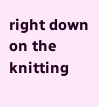right down on the knitting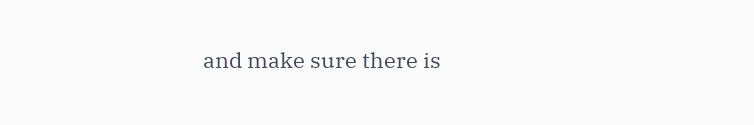and make sure there is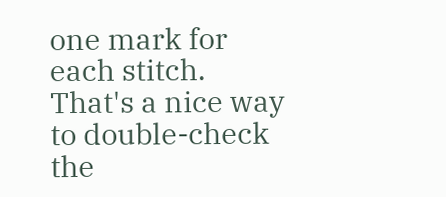one mark for each stitch. That's a nice way to double-check the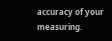accuracy of your measuring.